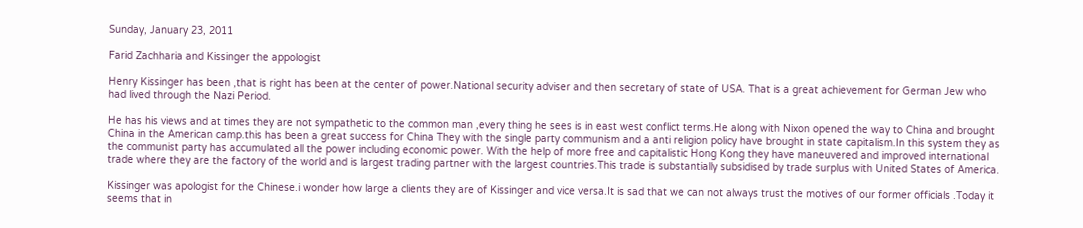Sunday, January 23, 2011

Farid Zachharia and Kissinger the appologist

Henry Kissinger has been ,that is right has been at the center of power.National security adviser and then secretary of state of USA. That is a great achievement for German Jew who had lived through the Nazi Period.

He has his views and at times they are not sympathetic to the common man ,every thing he sees is in east west conflict terms.He along with Nixon opened the way to China and brought China in the American camp.this has been a great success for China They with the single party communism and a anti religion policy have brought in state capitalism.In this system they as the communist party has accumulated all the power including economic power. With the help of more free and capitalistic Hong Kong they have maneuvered and improved international trade where they are the factory of the world and is largest trading partner with the largest countries.This trade is substantially subsidised by trade surplus with United States of America.

Kissinger was apologist for the Chinese.i wonder how large a clients they are of Kissinger and vice versa.It is sad that we can not always trust the motives of our former officials .Today it seems that in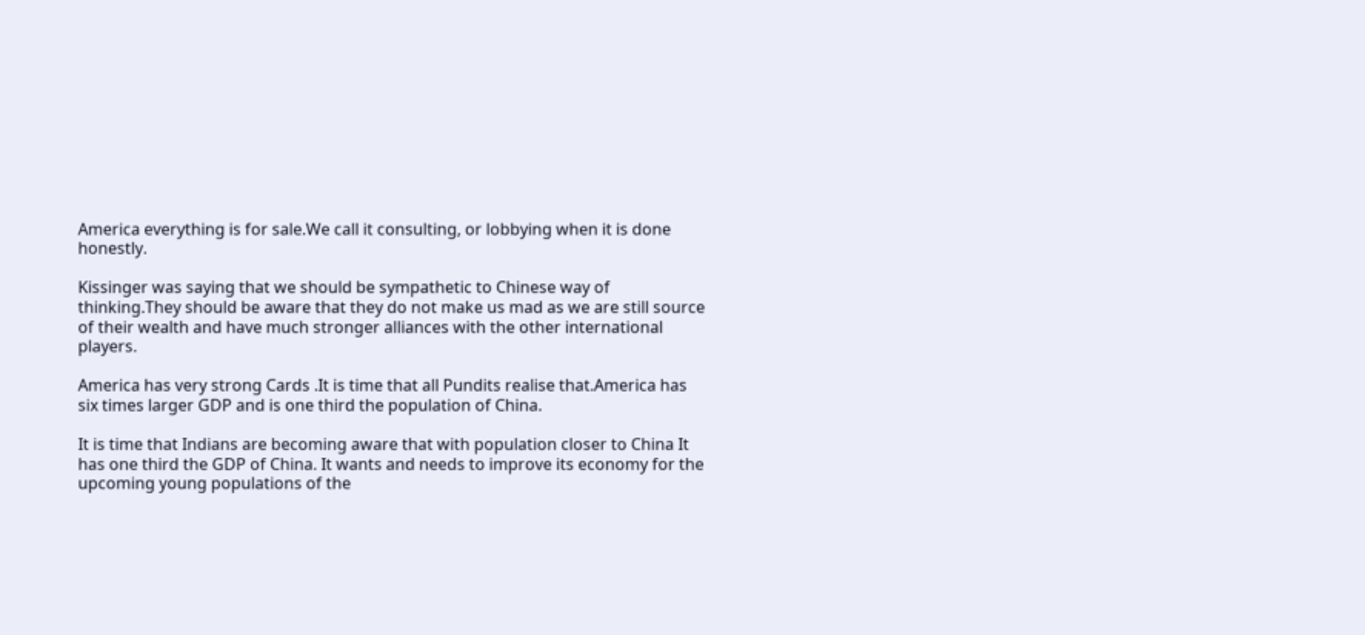America everything is for sale.We call it consulting, or lobbying when it is done honestly.

Kissinger was saying that we should be sympathetic to Chinese way of thinking.They should be aware that they do not make us mad as we are still source of their wealth and have much stronger alliances with the other international players.

America has very strong Cards .It is time that all Pundits realise that.America has six times larger GDP and is one third the population of China.

It is time that Indians are becoming aware that with population closer to China It has one third the GDP of China. It wants and needs to improve its economy for the upcoming young populations of the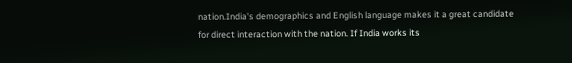nation.India's demographics and English language makes it a great candidate for direct interaction with the nation. If India works its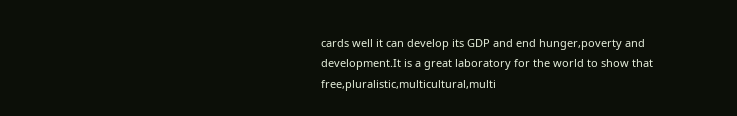cards well it can develop its GDP and end hunger,poverty and development.It is a great laboratory for the world to show that free,pluralistic,multicultural,multi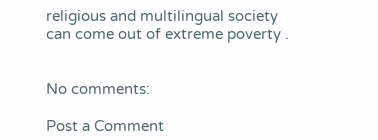religious and multilingual society can come out of extreme poverty .


No comments:

Post a Comment